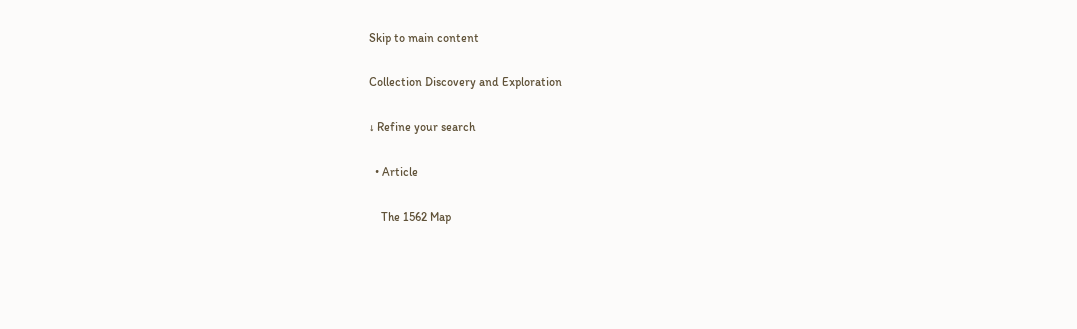Skip to main content

Collection Discovery and Exploration

↓ Refine your search

  • Article

    The 1562 Map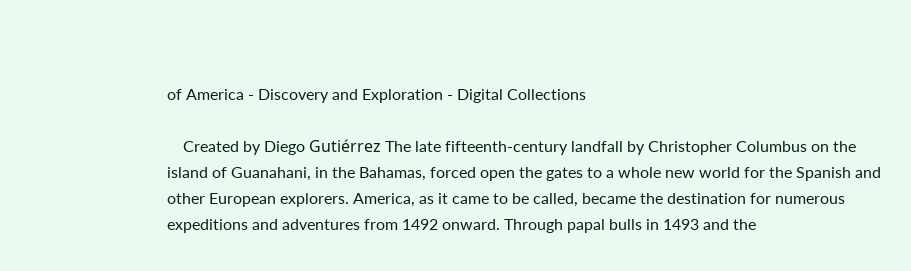of America - Discovery and Exploration - Digital Collections

    Created by Diego Gutiérrez The late fifteenth-century landfall by Christopher Columbus on the island of Guanahani, in the Bahamas, forced open the gates to a whole new world for the Spanish and other European explorers. America, as it came to be called, became the destination for numerous expeditions and adventures from 1492 onward. Through papal bulls in 1493 and the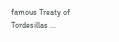famous Treaty of Tordesillas ...